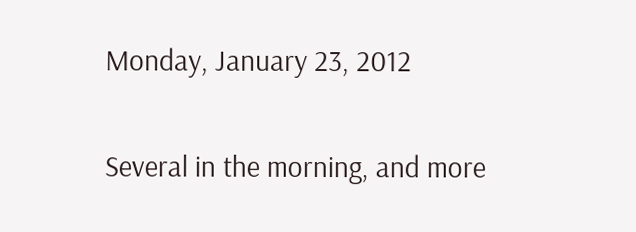Monday, January 23, 2012

Several in the morning, and more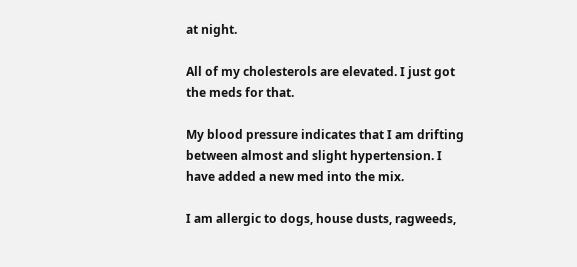at night.

All of my cholesterols are elevated. I just got the meds for that.

My blood pressure indicates that I am drifting between almost and slight hypertension. I have added a new med into the mix.

I am allergic to dogs, house dusts, ragweeds,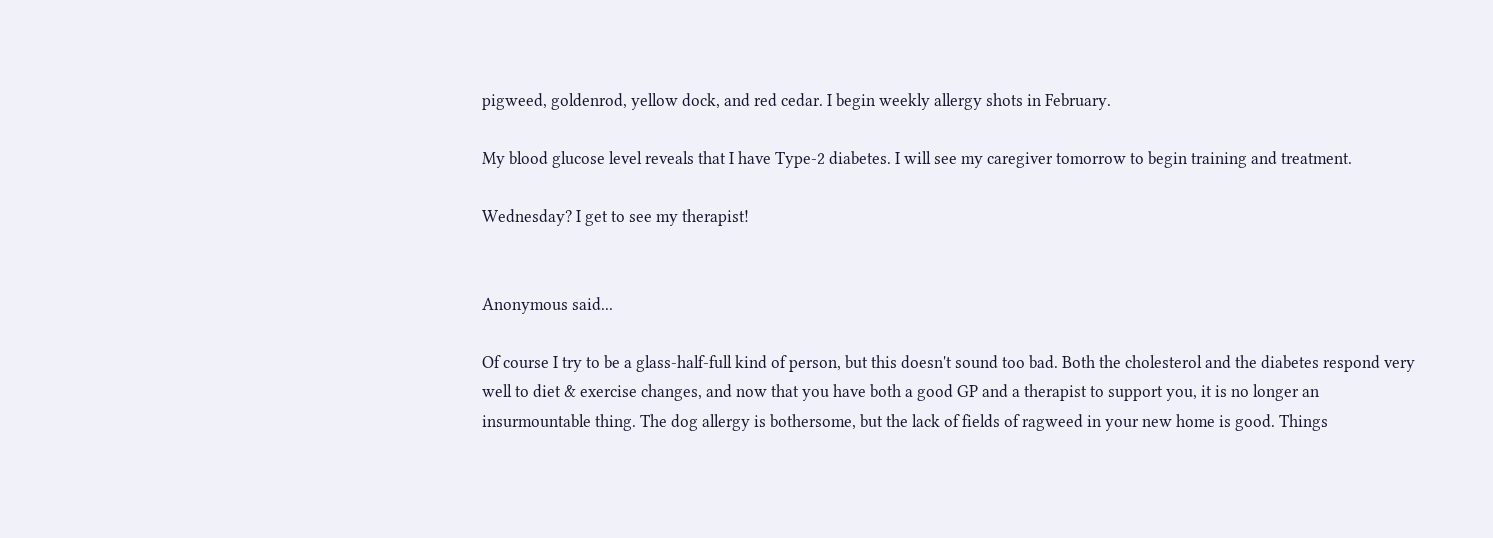pigweed, goldenrod, yellow dock, and red cedar. I begin weekly allergy shots in February.

My blood glucose level reveals that I have Type-2 diabetes. I will see my caregiver tomorrow to begin training and treatment.

Wednesday? I get to see my therapist!


Anonymous said...

Of course I try to be a glass-half-full kind of person, but this doesn't sound too bad. Both the cholesterol and the diabetes respond very well to diet & exercise changes, and now that you have both a good GP and a therapist to support you, it is no longer an insurmountable thing. The dog allergy is bothersome, but the lack of fields of ragweed in your new home is good. Things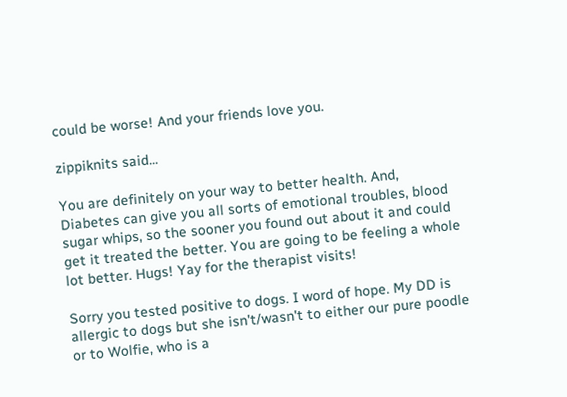could be worse! And your friends love you.

zippiknits said...

You are definitely on your way to better health. And, Diabetes can give you all sorts of emotional troubles, blood sugar whips, so the sooner you found out about it and could get it treated the better. You are going to be feeling a whole lot better. Hugs! Yay for the therapist visits!

Sorry you tested positive to dogs. I word of hope. My DD is allergic to dogs but she isn't/wasn't to either our pure poodle or to Wolfie, who is a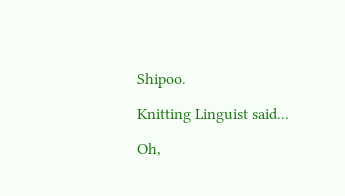Shipoo.

Knitting Linguist said...

Oh,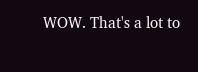WOW. That's a lot to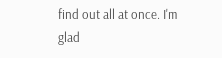find out all at once. I'm glad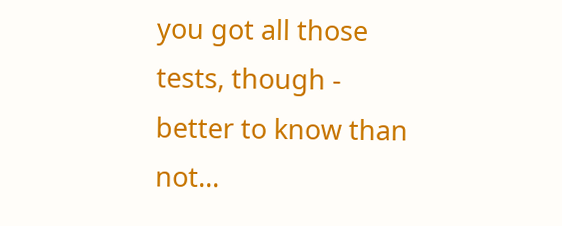you got all those tests, though - better to know than not...